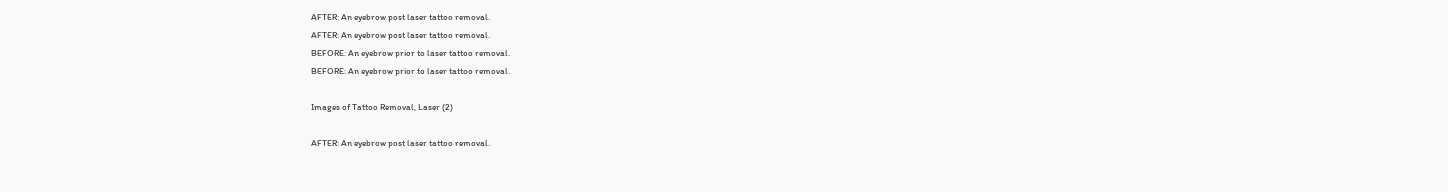AFTER: An eyebrow post laser tattoo removal.
AFTER: An eyebrow post laser tattoo removal.
BEFORE: An eyebrow prior to laser tattoo removal.
BEFORE: An eyebrow prior to laser tattoo removal.

Images of Tattoo Removal, Laser (2)

AFTER: An eyebrow post laser tattoo removal.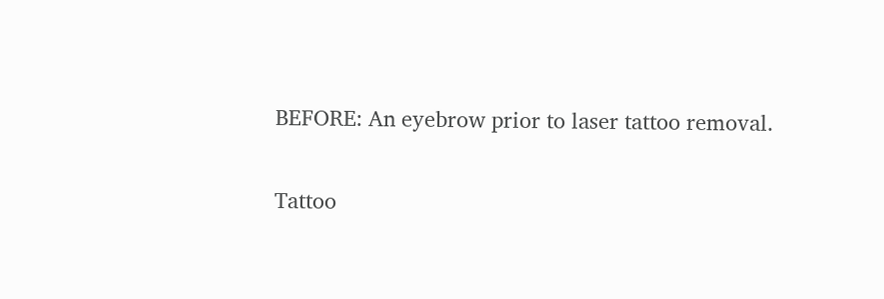BEFORE: An eyebrow prior to laser tattoo removal.

Tattoo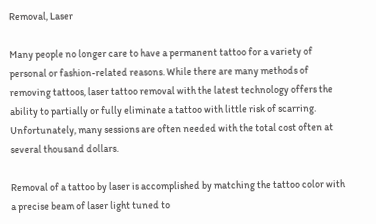Removal, Laser

Many people no longer care to have a permanent tattoo for a variety of personal or fashion-related reasons. While there are many methods of removing tattoos, laser tattoo removal with the latest technology offers the ability to partially or fully eliminate a tattoo with little risk of scarring. Unfortunately, many sessions are often needed with the total cost often at several thousand dollars.

Removal of a tattoo by laser is accomplished by matching the tattoo color with a precise beam of laser light tuned to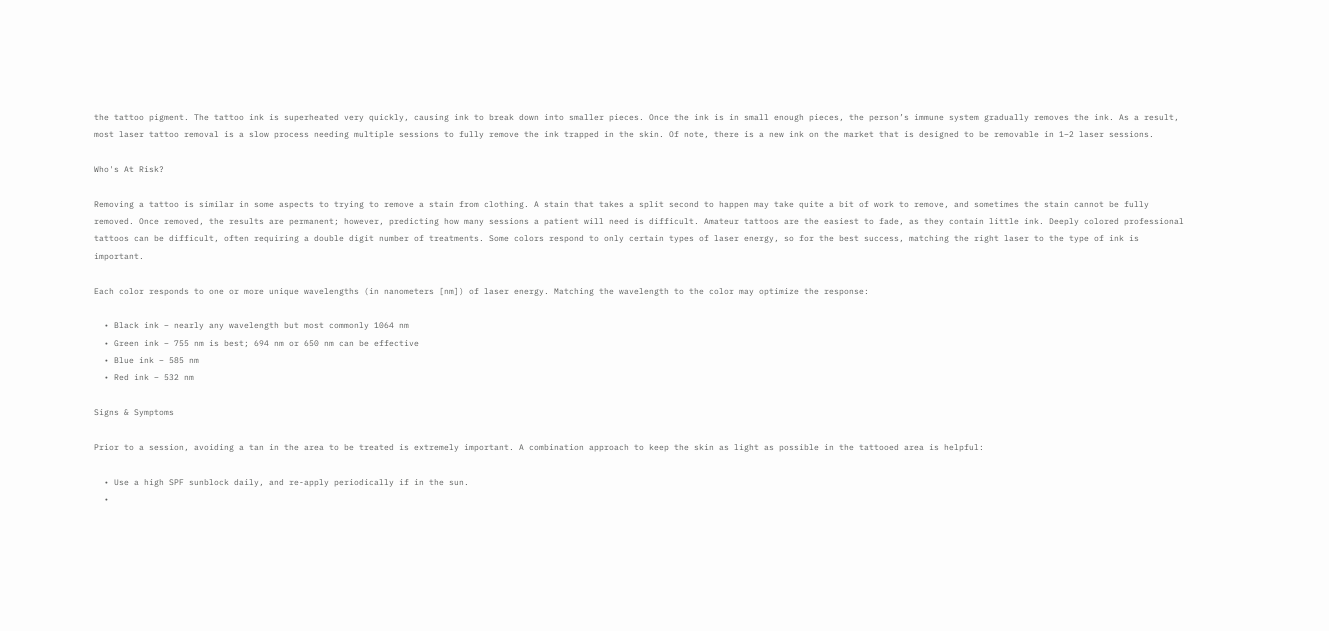the tattoo pigment. The tattoo ink is superheated very quickly, causing ink to break down into smaller pieces. Once the ink is in small enough pieces, the person’s immune system gradually removes the ink. As a result, most laser tattoo removal is a slow process needing multiple sessions to fully remove the ink trapped in the skin. Of note, there is a new ink on the market that is designed to be removable in 1–2 laser sessions.

Who's At Risk?

Removing a tattoo is similar in some aspects to trying to remove a stain from clothing. A stain that takes a split second to happen may take quite a bit of work to remove, and sometimes the stain cannot be fully removed. Once removed, the results are permanent; however, predicting how many sessions a patient will need is difficult. Amateur tattoos are the easiest to fade, as they contain little ink. Deeply colored professional tattoos can be difficult, often requiring a double digit number of treatments. Some colors respond to only certain types of laser energy, so for the best success, matching the right laser to the type of ink is important.

Each color responds to one or more unique wavelengths (in nanometers [nm]) of laser energy. Matching the wavelength to the color may optimize the response:

  • Black ink – nearly any wavelength but most commonly 1064 nm
  • Green ink – 755 nm is best; 694 nm or 650 nm can be effective
  • Blue ink – 585 nm
  • Red ink – 532 nm

Signs & Symptoms

Prior to a session, avoiding a tan in the area to be treated is extremely important. A combination approach to keep the skin as light as possible in the tattooed area is helpful:

  • Use a high SPF sunblock daily, and re-apply periodically if in the sun.
  •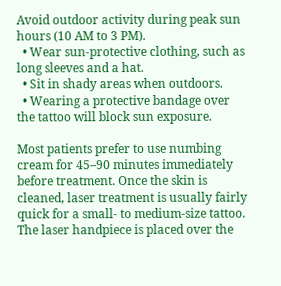Avoid outdoor activity during peak sun hours (10 AM to 3 PM).
  • Wear sun-protective clothing, such as long sleeves and a hat.
  • Sit in shady areas when outdoors.
  • Wearing a protective bandage over the tattoo will block sun exposure.

Most patients prefer to use numbing cream for 45–90 minutes immediately before treatment. Once the skin is cleaned, laser treatment is usually fairly quick for a small- to medium-size tattoo. The laser handpiece is placed over the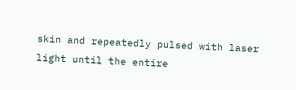skin and repeatedly pulsed with laser light until the entire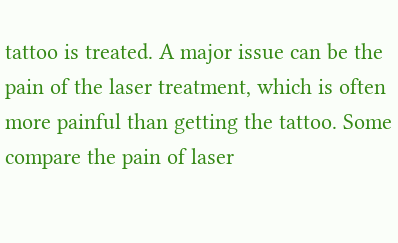tattoo is treated. A major issue can be the pain of the laser treatment, which is often more painful than getting the tattoo. Some compare the pain of laser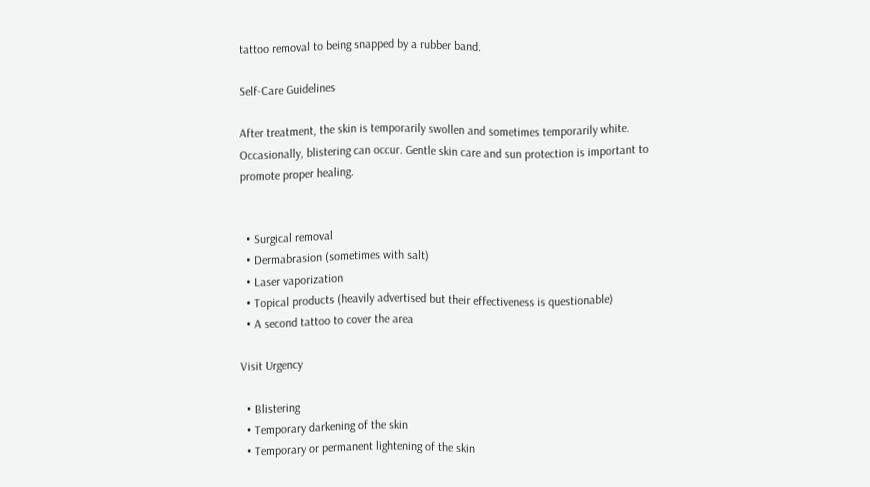tattoo removal to being snapped by a rubber band.

Self-Care Guidelines

After treatment, the skin is temporarily swollen and sometimes temporarily white. Occasionally, blistering can occur. Gentle skin care and sun protection is important to promote proper healing.


  • Surgical removal
  • Dermabrasion (sometimes with salt)
  • Laser vaporization
  • Topical products (heavily advertised but their effectiveness is questionable)
  • A second tattoo to cover the area

Visit Urgency

  • Blistering
  • Temporary darkening of the skin
  • Temporary or permanent lightening of the skin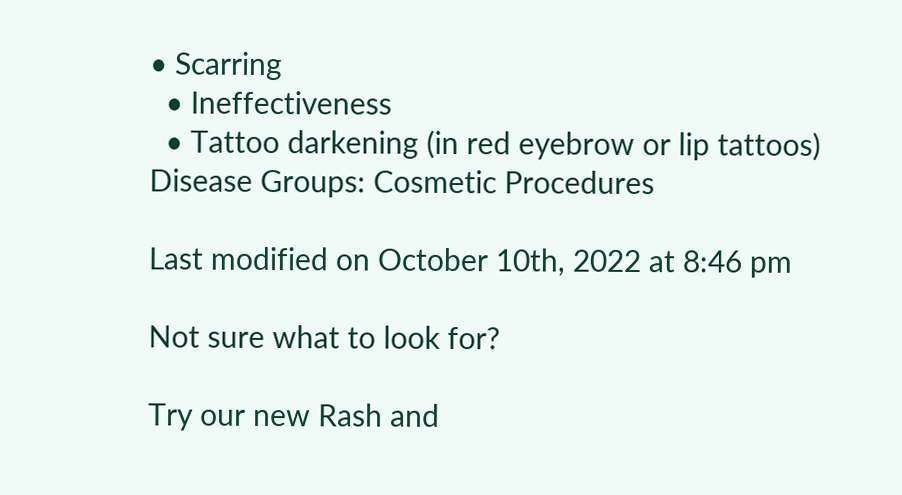• Scarring
  • Ineffectiveness
  • Tattoo darkening (in red eyebrow or lip tattoos)
Disease Groups: Cosmetic Procedures

Last modified on October 10th, 2022 at 8:46 pm

Not sure what to look for?

Try our new Rash and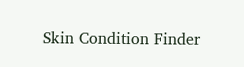Skin Condition Finder